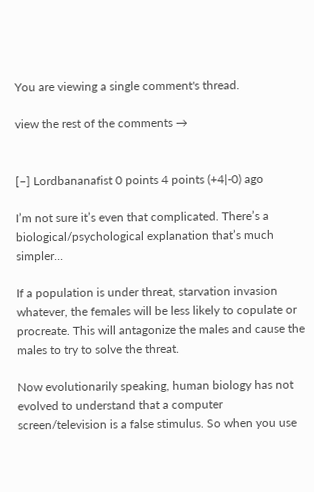You are viewing a single comment's thread.

view the rest of the comments →


[–] Lordbananafist 0 points 4 points (+4|-0) ago

I’m not sure it’s even that complicated. There’s a biological/psychological explanation that’s much simpler...

If a population is under threat, starvation invasion whatever, the females will be less likely to copulate or procreate. This will antagonize the males and cause the males to try to solve the threat.

Now evolutionarily speaking, human biology has not evolved to understand that a computer screen/television is a false stimulus. So when you use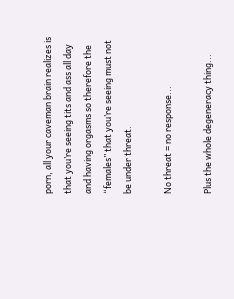porn, all your caveman brain realizes is that you’re seeing tits and ass all day and having orgasms so therefore the “females” that you’re seeing must not be under threat.

No threat = no response...

Plus the whole degeneracy thing...